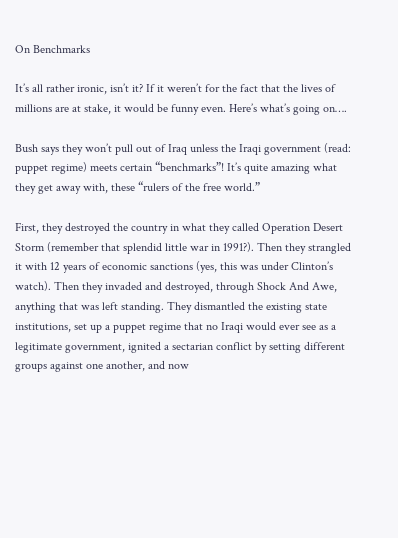On Benchmarks

It’s all rather ironic, isn’t it? If it weren’t for the fact that the lives of millions are at stake, it would be funny even. Here’s what’s going on….

Bush says they won’t pull out of Iraq unless the Iraqi government (read: puppet regime) meets certain “benchmarks”! It’s quite amazing what they get away with, these “rulers of the free world.”

First, they destroyed the country in what they called Operation Desert Storm (remember that splendid little war in 1991?). Then they strangled it with 12 years of economic sanctions (yes, this was under Clinton’s watch). Then they invaded and destroyed, through Shock And Awe, anything that was left standing. They dismantled the existing state institutions, set up a puppet regime that no Iraqi would ever see as a legitimate government, ignited a sectarian conflict by setting different groups against one another, and now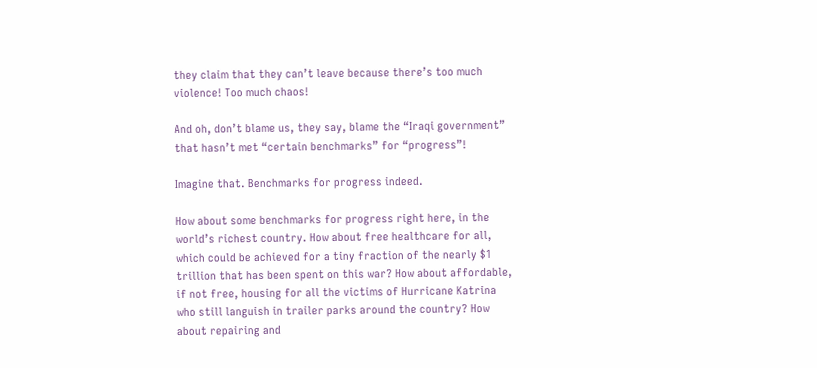they claim that they can’t leave because there’s too much violence! Too much chaos!

And oh, don’t blame us, they say, blame the “Iraqi government” that hasn’t met “certain benchmarks” for “progress”!

Imagine that. Benchmarks for progress indeed.

How about some benchmarks for progress right here, in the world’s richest country. How about free healthcare for all, which could be achieved for a tiny fraction of the nearly $1 trillion that has been spent on this war? How about affordable, if not free, housing for all the victims of Hurricane Katrina who still languish in trailer parks around the country? How about repairing and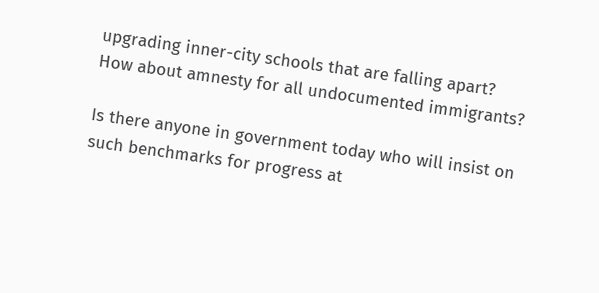upgrading inner-city schools that are falling apart? How about amnesty for all undocumented immigrants?

Is there anyone in government today who will insist on such benchmarks for progress at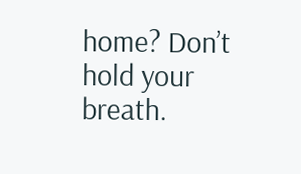home? Don’t hold your breath.